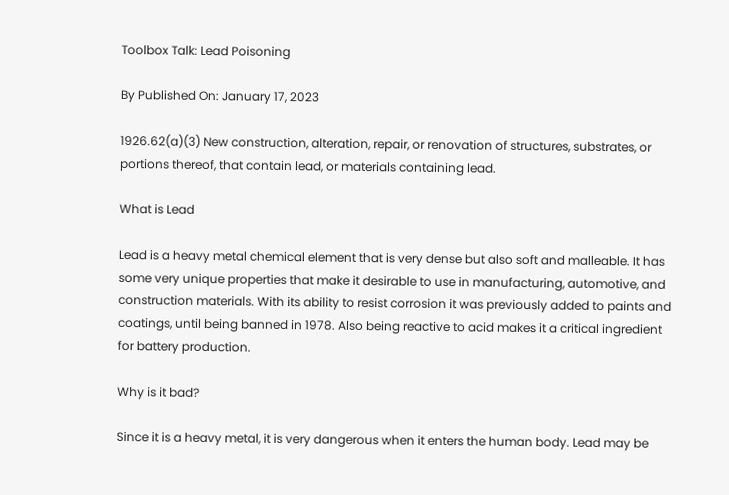Toolbox Talk: Lead Poisoning

By Published On: January 17, 2023

1926.62(a)(3) New construction, alteration, repair, or renovation of structures, substrates, or portions thereof, that contain lead, or materials containing lead.

What is Lead

Lead is a heavy metal chemical element that is very dense but also soft and malleable. It has some very unique properties that make it desirable to use in manufacturing, automotive, and construction materials. With its ability to resist corrosion it was previously added to paints and coatings, until being banned in 1978. Also being reactive to acid makes it a critical ingredient for battery production.

Why is it bad?

Since it is a heavy metal, it is very dangerous when it enters the human body. Lead may be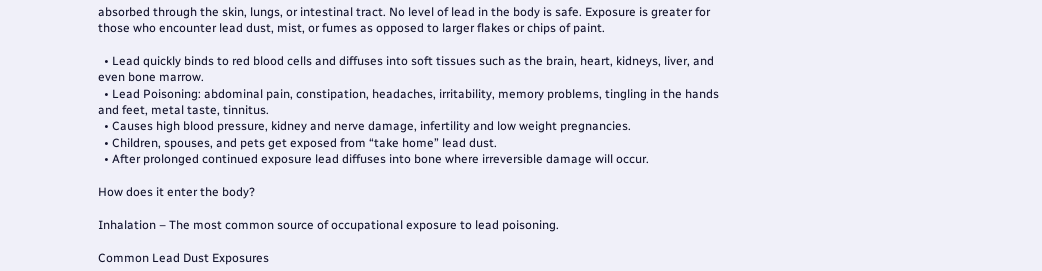absorbed through the skin, lungs, or intestinal tract. No level of lead in the body is safe. Exposure is greater for those who encounter lead dust, mist, or fumes as opposed to larger flakes or chips of paint.

  • Lead quickly binds to red blood cells and diffuses into soft tissues such as the brain, heart, kidneys, liver, and even bone marrow.
  • Lead Poisoning: abdominal pain, constipation, headaches, irritability, memory problems, tingling in the hands and feet, metal taste, tinnitus.
  • Causes high blood pressure, kidney and nerve damage, infertility and low weight pregnancies.
  • Children, spouses, and pets get exposed from “take home” lead dust.
  • After prolonged continued exposure lead diffuses into bone where irreversible damage will occur.

How does it enter the body?

Inhalation – The most common source of occupational exposure to lead poisoning.

Common Lead Dust Exposures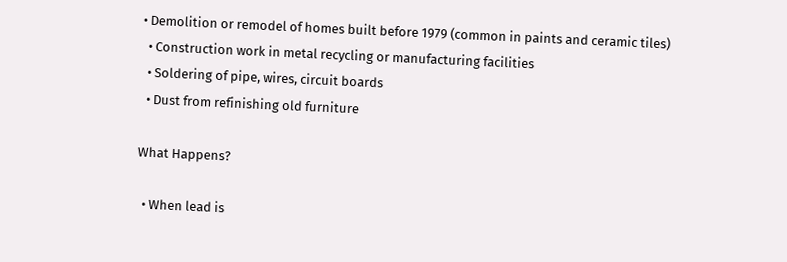• Demolition or remodel of homes built before 1979 (common in paints and ceramic tiles)
  • Construction work in metal recycling or manufacturing facilities
  • Soldering of pipe, wires, circuit boards
  • Dust from refinishing old furniture

What Happens?

  • When lead is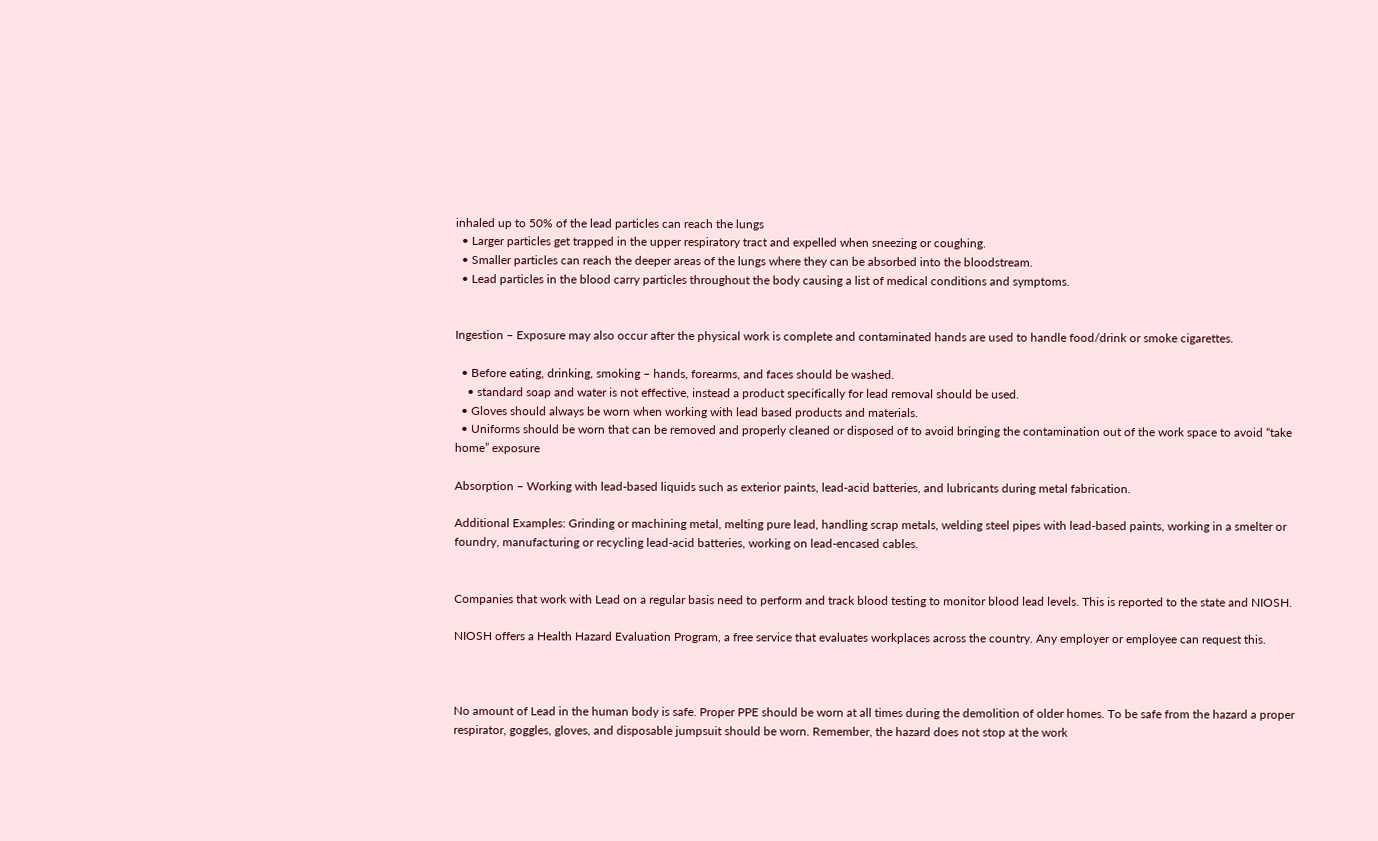inhaled up to 50% of the lead particles can reach the lungs
  • Larger particles get trapped in the upper respiratory tract and expelled when sneezing or coughing.
  • Smaller particles can reach the deeper areas of the lungs where they can be absorbed into the bloodstream.
  • Lead particles in the blood carry particles throughout the body causing a list of medical conditions and symptoms.


Ingestion – Exposure may also occur after the physical work is complete and contaminated hands are used to handle food/drink or smoke cigarettes.

  • Before eating, drinking, smoking – hands, forearms, and faces should be washed.
    • standard soap and water is not effective, instead a product specifically for lead removal should be used.
  • Gloves should always be worn when working with lead based products and materials.
  • Uniforms should be worn that can be removed and properly cleaned or disposed of to avoid bringing the contamination out of the work space to avoid “take home” exposure

Absorption – Working with lead-based liquids such as exterior paints, lead-acid batteries, and lubricants during metal fabrication.

Additional Examples: Grinding or machining metal, melting pure lead, handling scrap metals, welding steel pipes with lead-based paints, working in a smelter or foundry, manufacturing or recycling lead-acid batteries, working on lead-encased cables.


Companies that work with Lead on a regular basis need to perform and track blood testing to monitor blood lead levels. This is reported to the state and NIOSH.

NIOSH offers a Health Hazard Evaluation Program, a free service that evaluates workplaces across the country. Any employer or employee can request this.



No amount of Lead in the human body is safe. Proper PPE should be worn at all times during the demolition of older homes. To be safe from the hazard a proper respirator, goggles, gloves, and disposable jumpsuit should be worn. Remember, the hazard does not stop at the work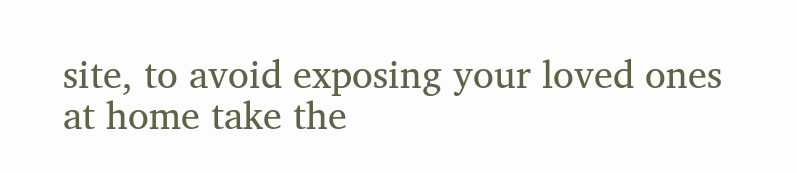site, to avoid exposing your loved ones at home take the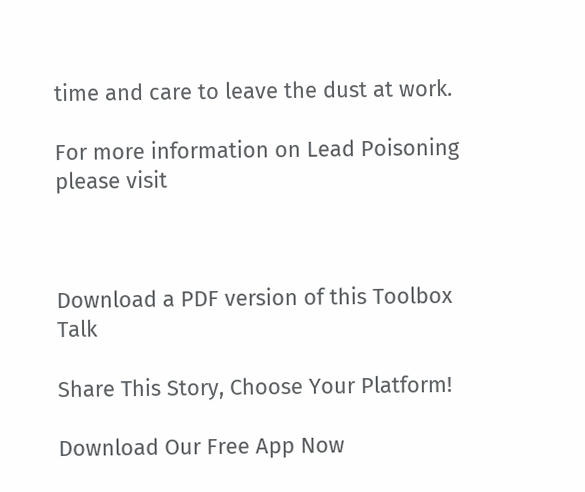time and care to leave the dust at work.

For more information on Lead Poisoning please visit



Download a PDF version of this Toolbox Talk

Share This Story, Choose Your Platform!

Download Our Free App Now